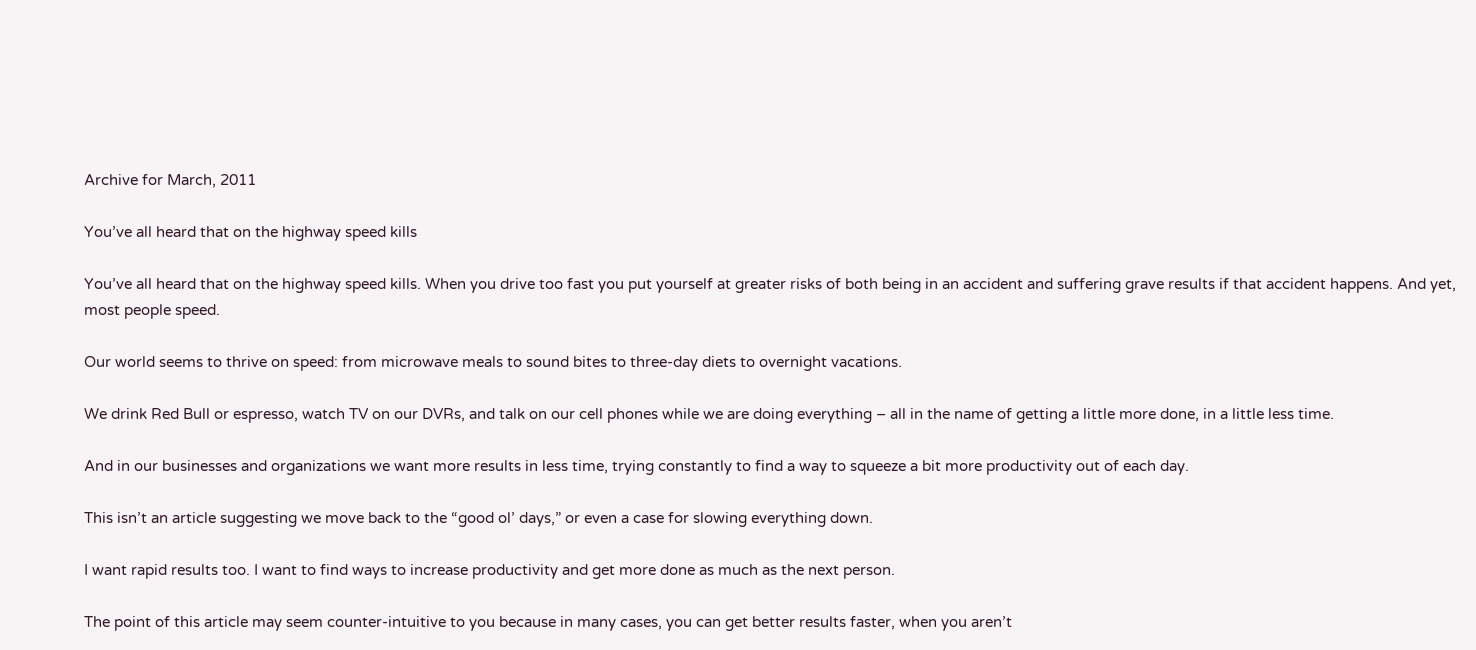Archive for March, 2011

You’ve all heard that on the highway speed kills

You’ve all heard that on the highway speed kills. When you drive too fast you put yourself at greater risks of both being in an accident and suffering grave results if that accident happens. And yet, most people speed.

Our world seems to thrive on speed: from microwave meals to sound bites to three-day diets to overnight vacations.

We drink Red Bull or espresso, watch TV on our DVRs, and talk on our cell phones while we are doing everything – all in the name of getting a little more done, in a little less time.

And in our businesses and organizations we want more results in less time, trying constantly to find a way to squeeze a bit more productivity out of each day.

This isn’t an article suggesting we move back to the “good ol’ days,” or even a case for slowing everything down.

I want rapid results too. I want to find ways to increase productivity and get more done as much as the next person.

The point of this article may seem counter-intuitive to you because in many cases, you can get better results faster, when you aren’t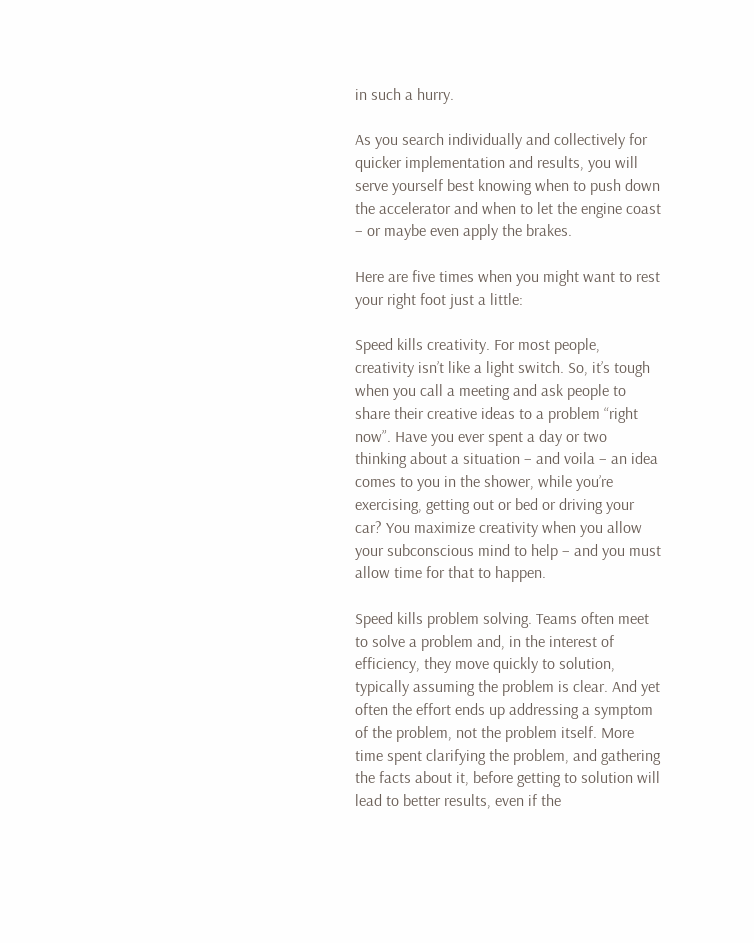in such a hurry.

As you search individually and collectively for quicker implementation and results, you will serve yourself best knowing when to push down the accelerator and when to let the engine coast – or maybe even apply the brakes.

Here are five times when you might want to rest your right foot just a little:

Speed kills creativity. For most people, creativity isn’t like a light switch. So, it’s tough when you call a meeting and ask people to share their creative ideas to a problem “right now”. Have you ever spent a day or two thinking about a situation – and voila – an idea comes to you in the shower, while you’re exercising, getting out or bed or driving your car? You maximize creativity when you allow your subconscious mind to help – and you must allow time for that to happen.

Speed kills problem solving. Teams often meet to solve a problem and, in the interest of efficiency, they move quickly to solution, typically assuming the problem is clear. And yet often the effort ends up addressing a symptom of the problem, not the problem itself. More time spent clarifying the problem, and gathering the facts about it, before getting to solution will lead to better results, even if the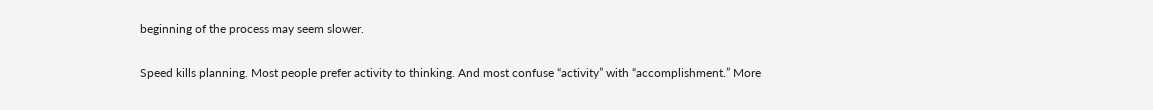beginning of the process may seem slower.

Speed kills planning. Most people prefer activity to thinking. And most confuse “activity” with “accomplishment.” More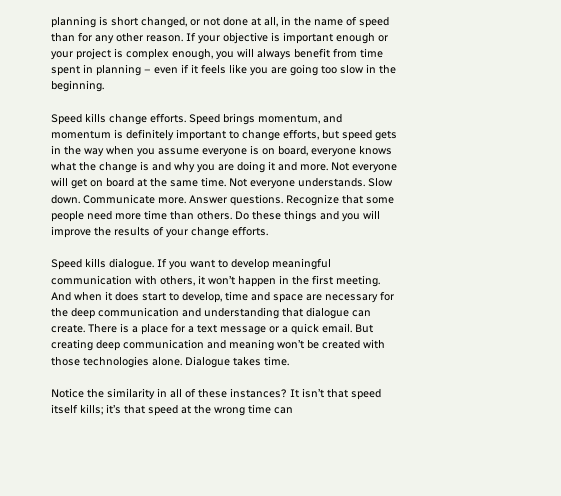planning is short changed, or not done at all, in the name of speed than for any other reason. If your objective is important enough or your project is complex enough, you will always benefit from time spent in planning – even if it feels like you are going too slow in the beginning.

Speed kills change efforts. Speed brings momentum, and momentum is definitely important to change efforts, but speed gets in the way when you assume everyone is on board, everyone knows what the change is and why you are doing it and more. Not everyone will get on board at the same time. Not everyone understands. Slow down. Communicate more. Answer questions. Recognize that some people need more time than others. Do these things and you will improve the results of your change efforts.

Speed kills dialogue. If you want to develop meaningful communication with others, it won’t happen in the first meeting. And when it does start to develop, time and space are necessary for the deep communication and understanding that dialogue can create. There is a place for a text message or a quick email. But creating deep communication and meaning won’t be created with those technologies alone. Dialogue takes time.

Notice the similarity in all of these instances? It isn’t that speed itself kills; it’s that speed at the wrong time can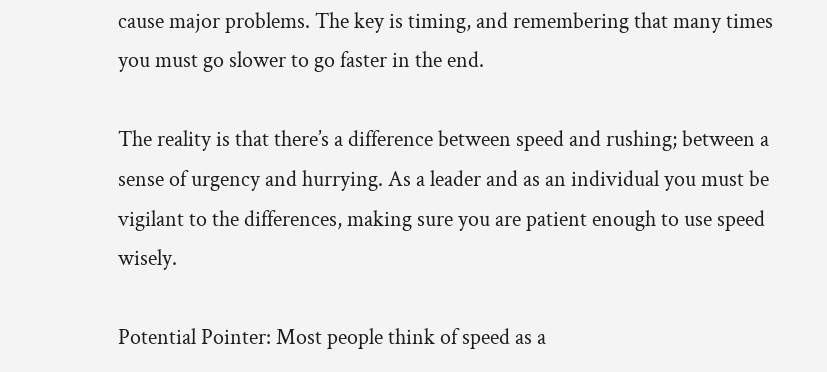cause major problems. The key is timing, and remembering that many times you must go slower to go faster in the end.

The reality is that there’s a difference between speed and rushing; between a sense of urgency and hurrying. As a leader and as an individual you must be vigilant to the differences, making sure you are patient enough to use speed wisely.

Potential Pointer: Most people think of speed as a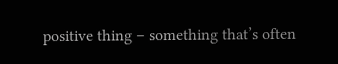positive thing – something that’s often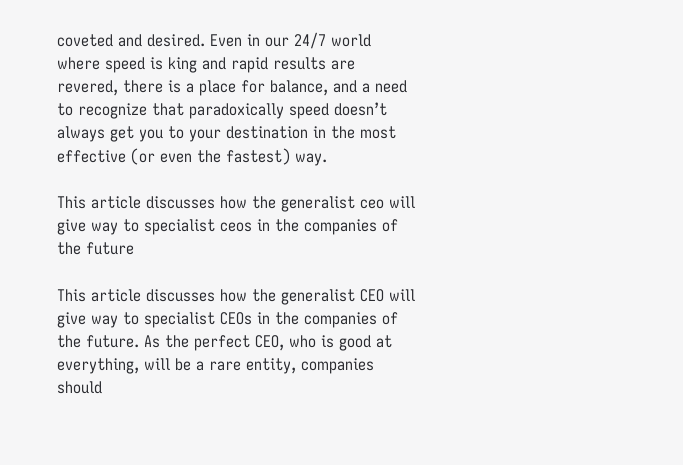coveted and desired. Even in our 24/7 world where speed is king and rapid results are revered, there is a place for balance, and a need to recognize that paradoxically speed doesn’t always get you to your destination in the most effective (or even the fastest) way.

This article discusses how the generalist ceo will give way to specialist ceos in the companies of the future

This article discusses how the generalist CEO will give way to specialist CEOs in the companies of the future. As the perfect CEO, who is good at everything, will be a rare entity, companies should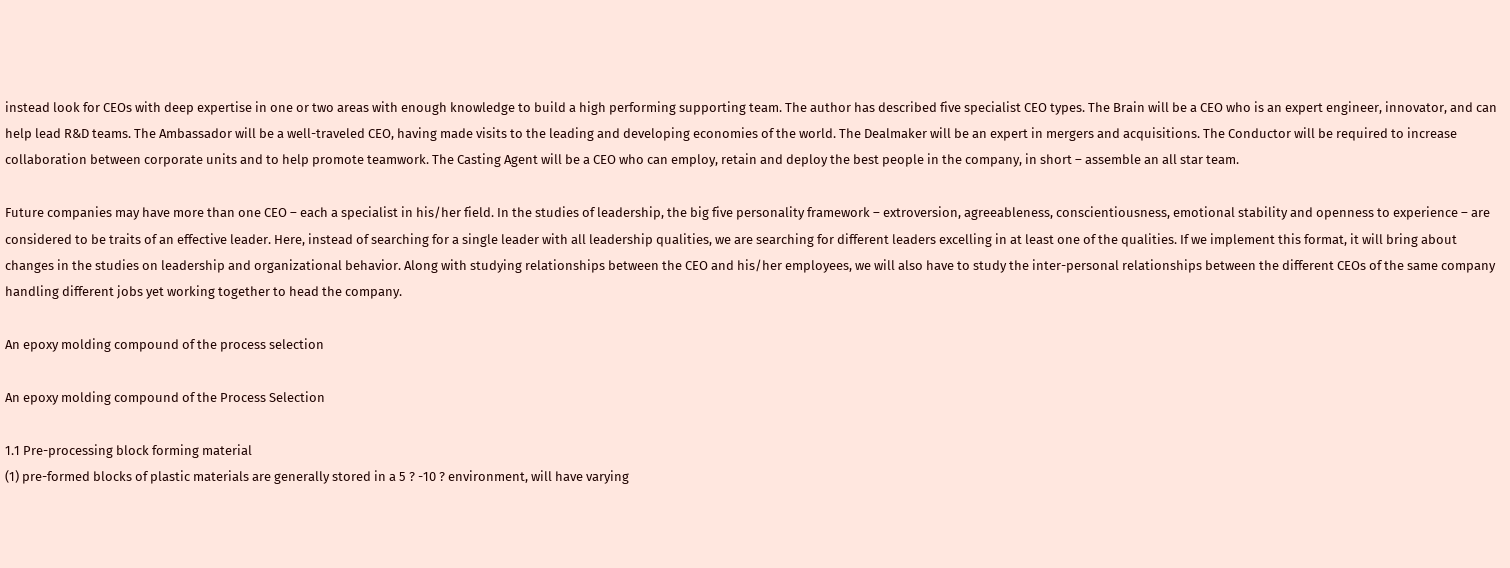instead look for CEOs with deep expertise in one or two areas with enough knowledge to build a high performing supporting team. The author has described five specialist CEO types. The Brain will be a CEO who is an expert engineer, innovator, and can help lead R&D teams. The Ambassador will be a well-traveled CEO, having made visits to the leading and developing economies of the world. The Dealmaker will be an expert in mergers and acquisitions. The Conductor will be required to increase collaboration between corporate units and to help promote teamwork. The Casting Agent will be a CEO who can employ, retain and deploy the best people in the company, in short – assemble an all star team.

Future companies may have more than one CEO – each a specialist in his/her field. In the studies of leadership, the big five personality framework – extroversion, agreeableness, conscientiousness, emotional stability and openness to experience – are considered to be traits of an effective leader. Here, instead of searching for a single leader with all leadership qualities, we are searching for different leaders excelling in at least one of the qualities. If we implement this format, it will bring about changes in the studies on leadership and organizational behavior. Along with studying relationships between the CEO and his/her employees, we will also have to study the inter-personal relationships between the different CEOs of the same company handling different jobs yet working together to head the company.

An epoxy molding compound of the process selection

An epoxy molding compound of the Process Selection

1.1 Pre-processing block forming material
(1) pre-formed blocks of plastic materials are generally stored in a 5 ? -10 ? environment, will have varying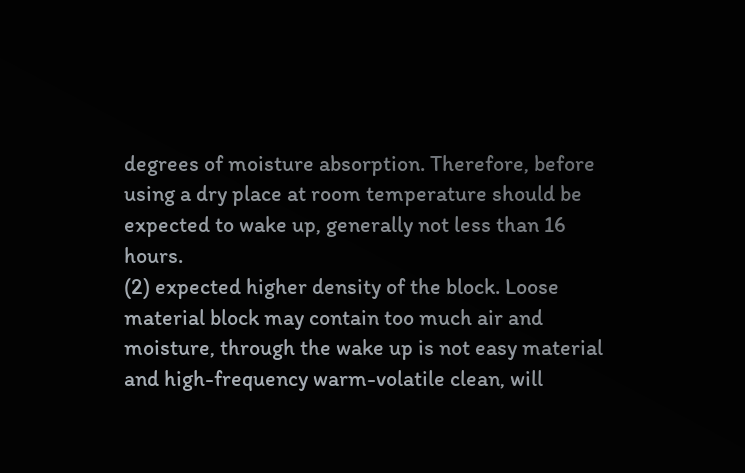degrees of moisture absorption. Therefore, before using a dry place at room temperature should be expected to wake up, generally not less than 16 hours.
(2) expected higher density of the block. Loose material block may contain too much air and moisture, through the wake up is not easy material and high-frequency warm-volatile clean, will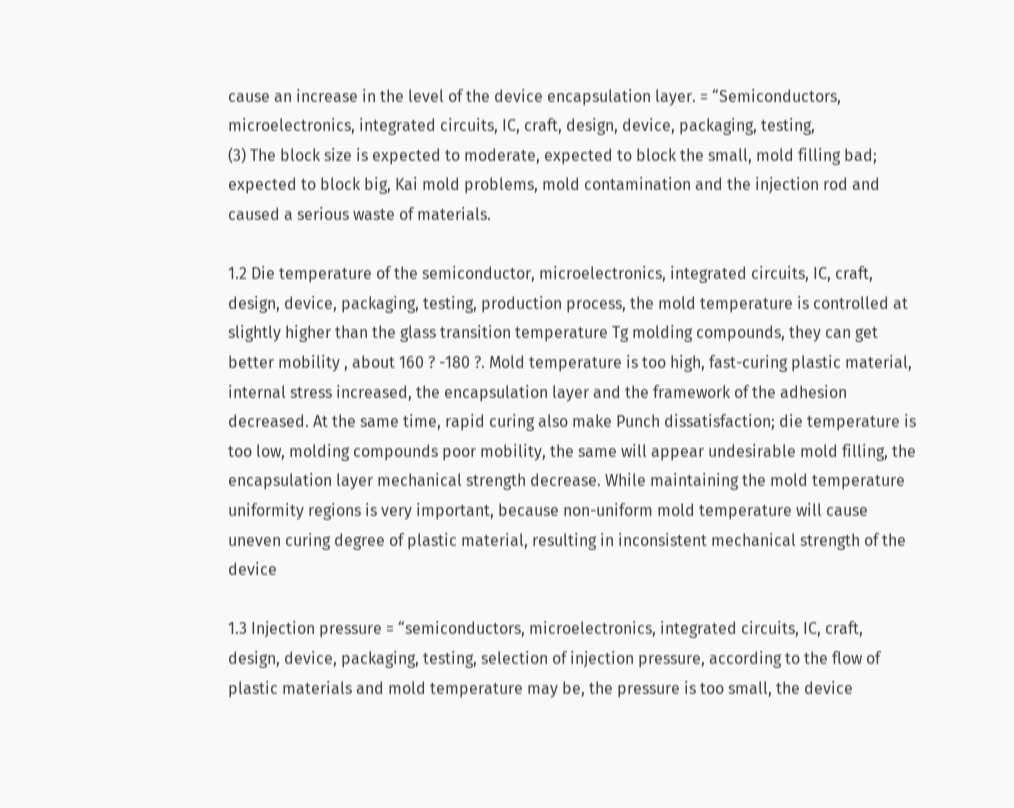cause an increase in the level of the device encapsulation layer. = “Semiconductors, microelectronics, integrated circuits, IC, craft, design, device, packaging, testing,
(3) The block size is expected to moderate, expected to block the small, mold filling bad; expected to block big, Kai mold problems, mold contamination and the injection rod and caused a serious waste of materials.

1.2 Die temperature of the semiconductor, microelectronics, integrated circuits, IC, craft, design, device, packaging, testing, production process, the mold temperature is controlled at slightly higher than the glass transition temperature Tg molding compounds, they can get better mobility , about 160 ? -180 ?. Mold temperature is too high, fast-curing plastic material, internal stress increased, the encapsulation layer and the framework of the adhesion decreased. At the same time, rapid curing also make Punch dissatisfaction; die temperature is too low, molding compounds poor mobility, the same will appear undesirable mold filling, the encapsulation layer mechanical strength decrease. While maintaining the mold temperature uniformity regions is very important, because non-uniform mold temperature will cause uneven curing degree of plastic material, resulting in inconsistent mechanical strength of the device

1.3 Injection pressure = “semiconductors, microelectronics, integrated circuits, IC, craft, design, device, packaging, testing, selection of injection pressure, according to the flow of plastic materials and mold temperature may be, the pressure is too small, the device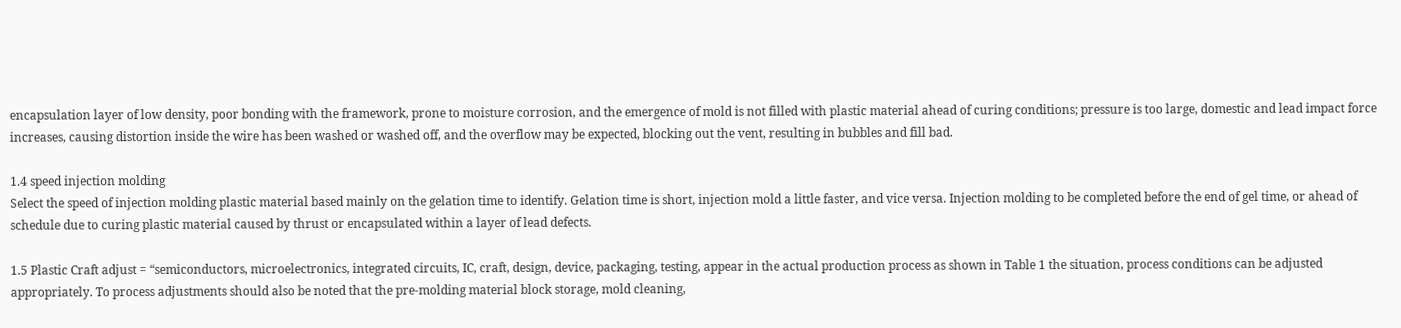encapsulation layer of low density, poor bonding with the framework, prone to moisture corrosion, and the emergence of mold is not filled with plastic material ahead of curing conditions; pressure is too large, domestic and lead impact force increases, causing distortion inside the wire has been washed or washed off, and the overflow may be expected, blocking out the vent, resulting in bubbles and fill bad.

1.4 speed injection molding
Select the speed of injection molding plastic material based mainly on the gelation time to identify. Gelation time is short, injection mold a little faster, and vice versa. Injection molding to be completed before the end of gel time, or ahead of schedule due to curing plastic material caused by thrust or encapsulated within a layer of lead defects.

1.5 Plastic Craft adjust = “semiconductors, microelectronics, integrated circuits, IC, craft, design, device, packaging, testing, appear in the actual production process as shown in Table 1 the situation, process conditions can be adjusted appropriately. To process adjustments should also be noted that the pre-molding material block storage, mold cleaning,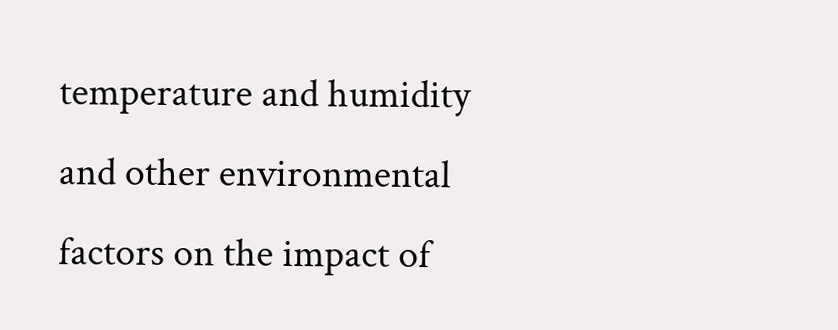temperature and humidity and other environmental factors on the impact of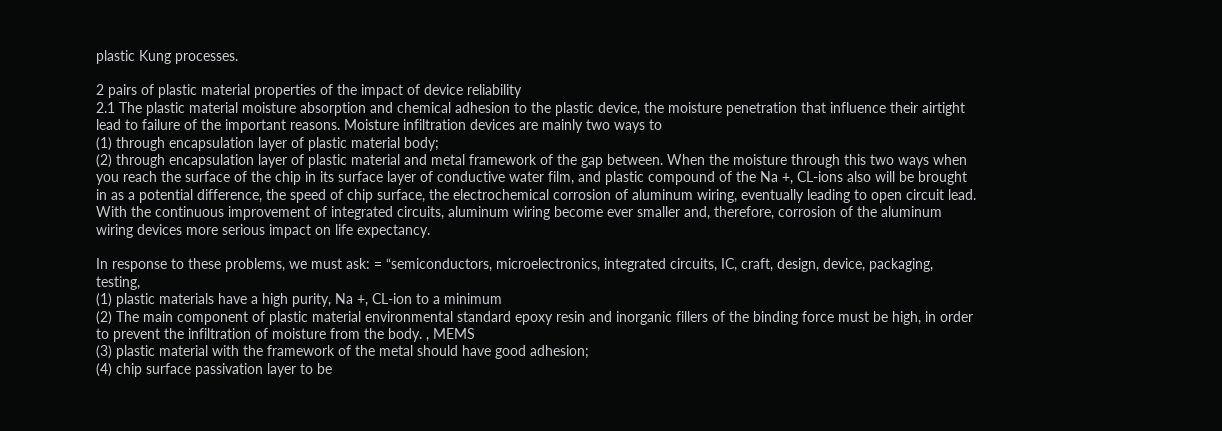plastic Kung processes.

2 pairs of plastic material properties of the impact of device reliability
2.1 The plastic material moisture absorption and chemical adhesion to the plastic device, the moisture penetration that influence their airtight lead to failure of the important reasons. Moisture infiltration devices are mainly two ways to
(1) through encapsulation layer of plastic material body;
(2) through encapsulation layer of plastic material and metal framework of the gap between. When the moisture through this two ways when you reach the surface of the chip in its surface layer of conductive water film, and plastic compound of the Na +, CL-ions also will be brought in as a potential difference, the speed of chip surface, the electrochemical corrosion of aluminum wiring, eventually leading to open circuit lead. With the continuous improvement of integrated circuits, aluminum wiring become ever smaller and, therefore, corrosion of the aluminum wiring devices more serious impact on life expectancy.

In response to these problems, we must ask: = “semiconductors, microelectronics, integrated circuits, IC, craft, design, device, packaging, testing,
(1) plastic materials have a high purity, Na +, CL-ion to a minimum
(2) The main component of plastic material environmental standard epoxy resin and inorganic fillers of the binding force must be high, in order to prevent the infiltration of moisture from the body. , MEMS
(3) plastic material with the framework of the metal should have good adhesion;
(4) chip surface passivation layer to be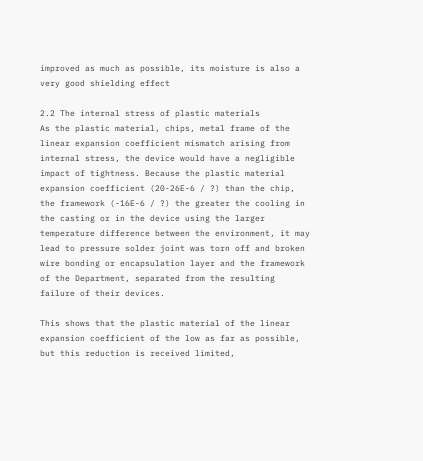improved as much as possible, its moisture is also a very good shielding effect

2.2 The internal stress of plastic materials
As the plastic material, chips, metal frame of the linear expansion coefficient mismatch arising from internal stress, the device would have a negligible impact of tightness. Because the plastic material expansion coefficient (20-26E-6 / ?) than the chip, the framework (-16E-6 / ?) the greater the cooling in the casting or in the device using the larger temperature difference between the environment, it may lead to pressure solder joint was torn off and broken wire bonding or encapsulation layer and the framework of the Department, separated from the resulting failure of their devices.

This shows that the plastic material of the linear expansion coefficient of the low as far as possible, but this reduction is received limited,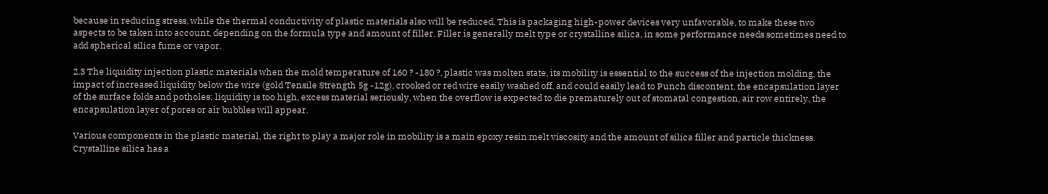because in reducing stress, while the thermal conductivity of plastic materials also will be reduced, This is packaging high-power devices very unfavorable, to make these two aspects to be taken into account, depending on the formula type and amount of filler. Filler is generally melt type or crystalline silica, in some performance needs sometimes need to add spherical silica fume or vapor.

2.3 The liquidity injection plastic materials when the mold temperature of 160 ? -180 ?, plastic was molten state, its mobility is essential to the success of the injection molding, the impact of increased liquidity below the wire (gold Tensile Strength 5g -12g), crooked or red wire easily washed off, and could easily lead to Punch discontent, the encapsulation layer of the surface folds and potholes; liquidity is too high, excess material seriously, when the overflow is expected to die prematurely out of stomatal congestion, air row entirely, the encapsulation layer of pores or air bubbles will appear.

Various components in the plastic material, the right to play a major role in mobility is a main epoxy resin melt viscosity and the amount of silica filler and particle thickness. Crystalline silica has a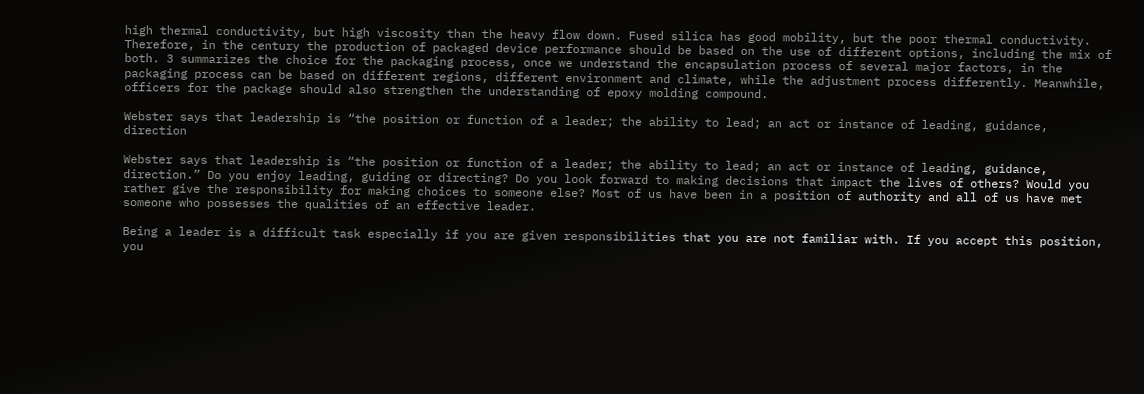high thermal conductivity, but high viscosity than the heavy flow down. Fused silica has good mobility, but the poor thermal conductivity. Therefore, in the century the production of packaged device performance should be based on the use of different options, including the mix of both. 3 summarizes the choice for the packaging process, once we understand the encapsulation process of several major factors, in the packaging process can be based on different regions, different environment and climate, while the adjustment process differently. Meanwhile, officers for the package should also strengthen the understanding of epoxy molding compound.

Webster says that leadership is “the position or function of a leader; the ability to lead; an act or instance of leading, guidance, direction

Webster says that leadership is “the position or function of a leader; the ability to lead; an act or instance of leading, guidance, direction.” Do you enjoy leading, guiding or directing? Do you look forward to making decisions that impact the lives of others? Would you rather give the responsibility for making choices to someone else? Most of us have been in a position of authority and all of us have met someone who possesses the qualities of an effective leader.

Being a leader is a difficult task especially if you are given responsibilities that you are not familiar with. If you accept this position, you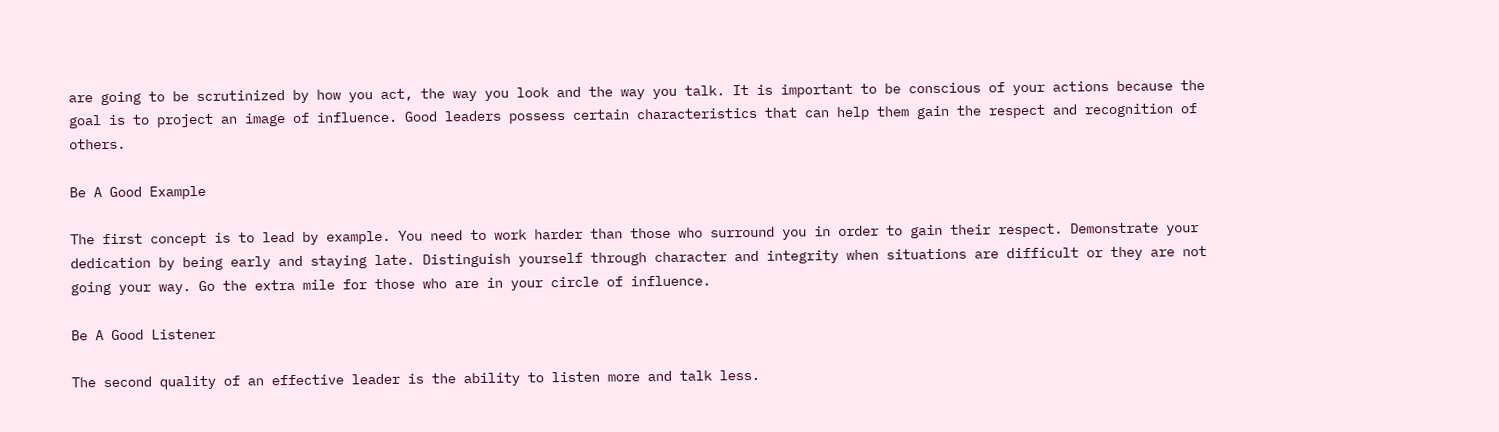are going to be scrutinized by how you act, the way you look and the way you talk. It is important to be conscious of your actions because the goal is to project an image of influence. Good leaders possess certain characteristics that can help them gain the respect and recognition of others.

Be A Good Example

The first concept is to lead by example. You need to work harder than those who surround you in order to gain their respect. Demonstrate your dedication by being early and staying late. Distinguish yourself through character and integrity when situations are difficult or they are not going your way. Go the extra mile for those who are in your circle of influence.

Be A Good Listener

The second quality of an effective leader is the ability to listen more and talk less.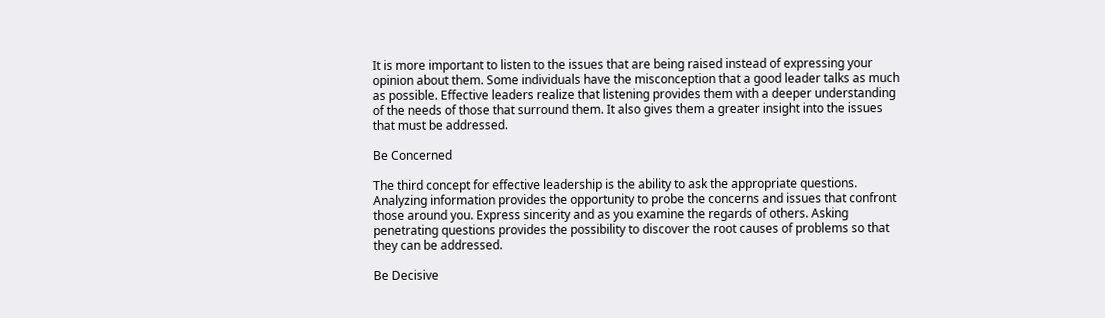It is more important to listen to the issues that are being raised instead of expressing your opinion about them. Some individuals have the misconception that a good leader talks as much as possible. Effective leaders realize that listening provides them with a deeper understanding of the needs of those that surround them. It also gives them a greater insight into the issues that must be addressed.

Be Concerned

The third concept for effective leadership is the ability to ask the appropriate questions. Analyzing information provides the opportunity to probe the concerns and issues that confront those around you. Express sincerity and as you examine the regards of others. Asking penetrating questions provides the possibility to discover the root causes of problems so that they can be addressed.

Be Decisive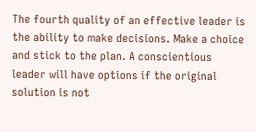The fourth quality of an effective leader is the ability to make decisions. Make a choice and stick to the plan. A conscientious leader will have options if the original solution is not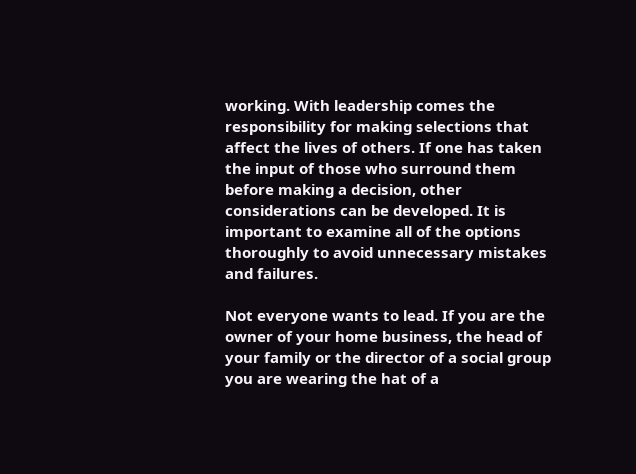working. With leadership comes the responsibility for making selections that affect the lives of others. If one has taken the input of those who surround them before making a decision, other considerations can be developed. It is important to examine all of the options thoroughly to avoid unnecessary mistakes and failures.

Not everyone wants to lead. If you are the owner of your home business, the head of your family or the director of a social group you are wearing the hat of a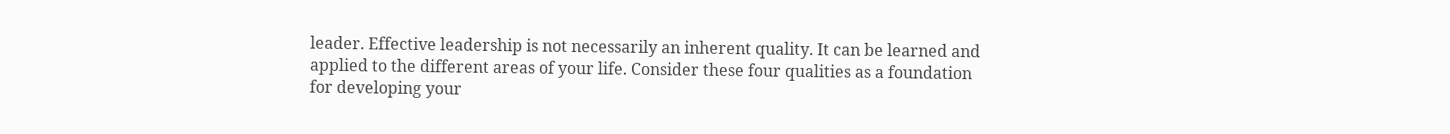leader. Effective leadership is not necessarily an inherent quality. It can be learned and applied to the different areas of your life. Consider these four qualities as a foundation for developing your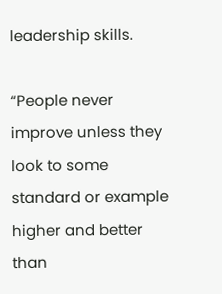leadership skills.

“People never improve unless they look to some standard or example higher and better than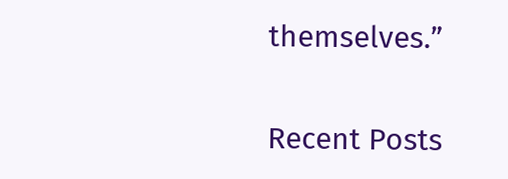themselves.”

Recent Posts